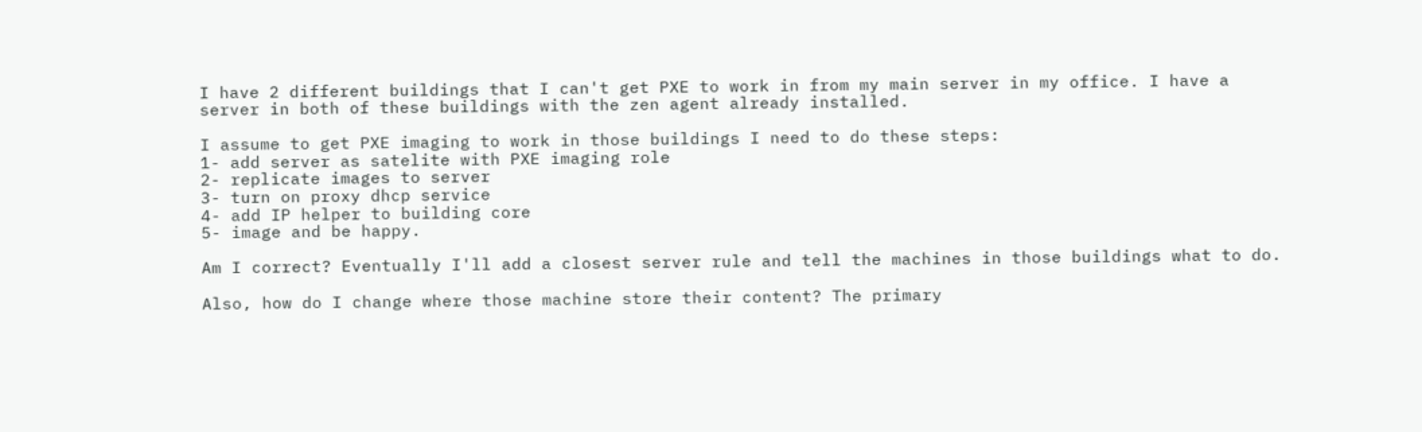I have 2 different buildings that I can't get PXE to work in from my main server in my office. I have a server in both of these buildings with the zen agent already installed.

I assume to get PXE imaging to work in those buildings I need to do these steps:
1- add server as satelite with PXE imaging role
2- replicate images to server
3- turn on proxy dhcp service
4- add IP helper to building core
5- image and be happy.

Am I correct? Eventually I'll add a closest server rule and tell the machines in those buildings what to do.

Also, how do I change where those machine store their content? The primary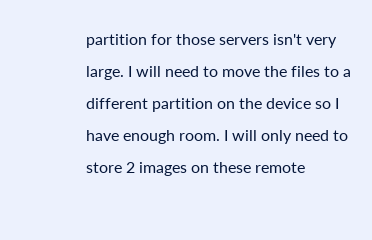partition for those servers isn't very large. I will need to move the files to a different partition on the device so I have enough room. I will only need to store 2 images on these remote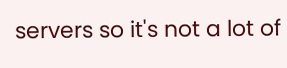servers so it's not a lot of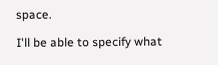space.

I'll be able to specify what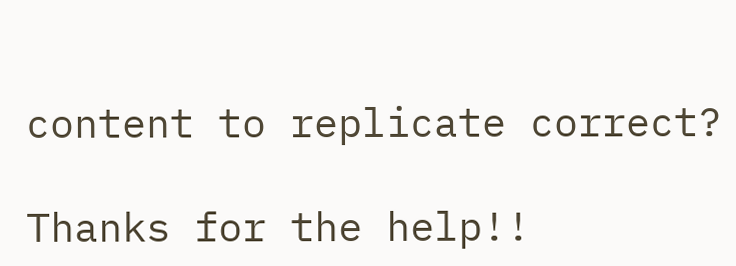content to replicate correct?

Thanks for the help!!